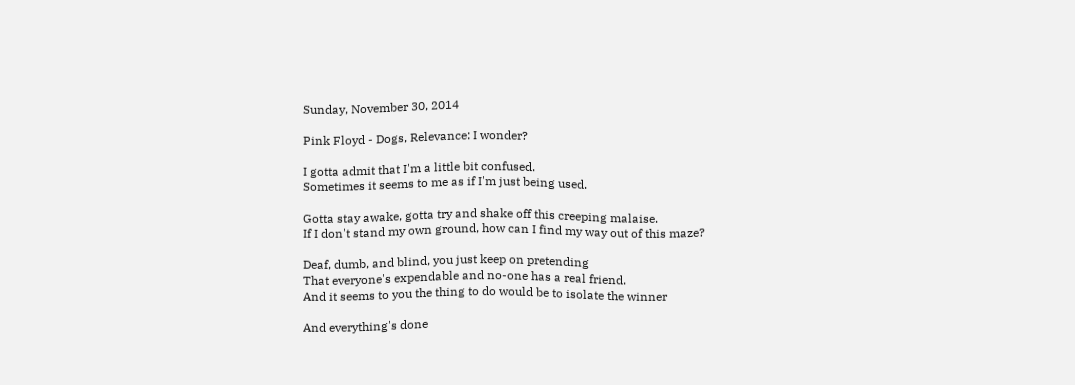Sunday, November 30, 2014

Pink Floyd - Dogs, Relevance: I wonder?

I gotta admit that I'm a little bit confused.
Sometimes it seems to me as if I'm just being used.

Gotta stay awake, gotta try and shake off this creeping malaise.
If I don't stand my own ground, how can I find my way out of this maze?

Deaf, dumb, and blind, you just keep on pretending
That everyone's expendable and no-one has a real friend.
And it seems to you the thing to do would be to isolate the winner

And everything's done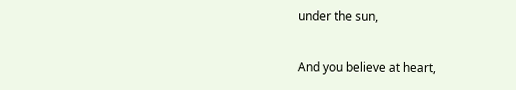under the sun,

And you believe at heart,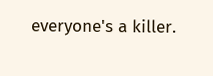everyone's a killer.